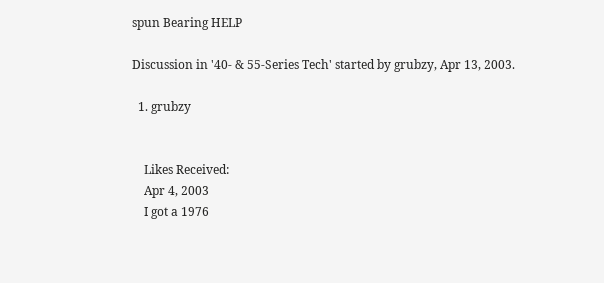spun Bearing HELP

Discussion in '40- & 55-Series Tech' started by grubzy, Apr 13, 2003.

  1. grubzy


    Likes Received:
    Apr 4, 2003
    I got a 1976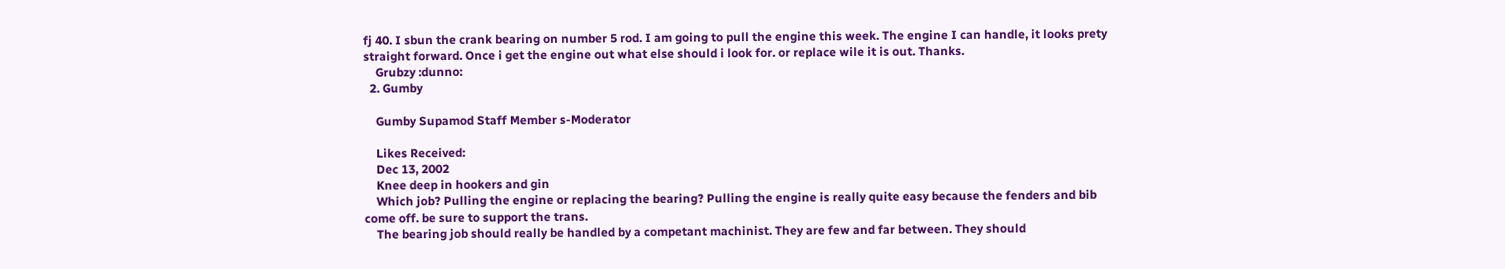fj 40. I sbun the crank bearing on number 5 rod. I am going to pull the engine this week. The engine I can handle, it looks prety straight forward. Once i get the engine out what else should i look for. or replace wile it is out. Thanks.
    Grubzy :dunno:
  2. Gumby

    Gumby Supamod Staff Member s-Moderator

    Likes Received:
    Dec 13, 2002
    Knee deep in hookers and gin
    Which job? Pulling the engine or replacing the bearing? Pulling the engine is really quite easy because the fenders and bib come off. be sure to support the trans.
    The bearing job should really be handled by a competant machinist. They are few and far between. They should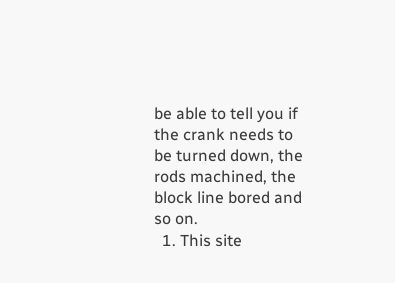be able to tell you if the crank needs to be turned down, the rods machined, the block line bored and so on.
  1. This site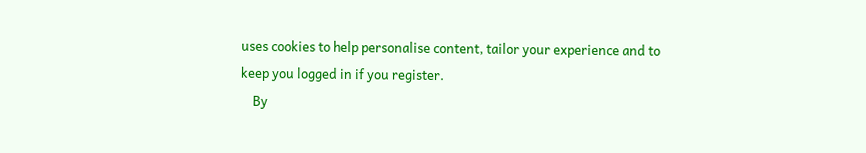uses cookies to help personalise content, tailor your experience and to keep you logged in if you register.
    By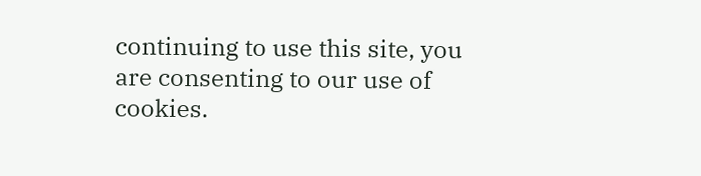continuing to use this site, you are consenting to our use of cookies.